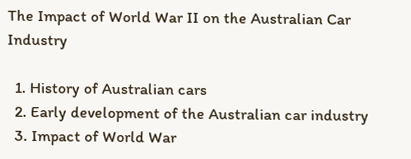The Impact of World War II on the Australian Car Industry

  1. History of Australian cars
  2. Early development of the Australian car industry
  3. Impact of World War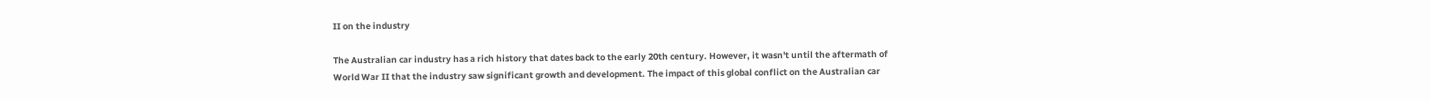II on the industry

The Australian car industry has a rich history that dates back to the early 20th century. However, it wasn't until the aftermath of World War II that the industry saw significant growth and development. The impact of this global conflict on the Australian car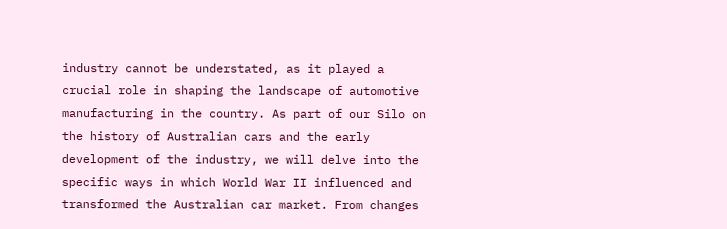industry cannot be understated, as it played a crucial role in shaping the landscape of automotive manufacturing in the country. As part of our Silo on the history of Australian cars and the early development of the industry, we will delve into the specific ways in which World War II influenced and transformed the Australian car market. From changes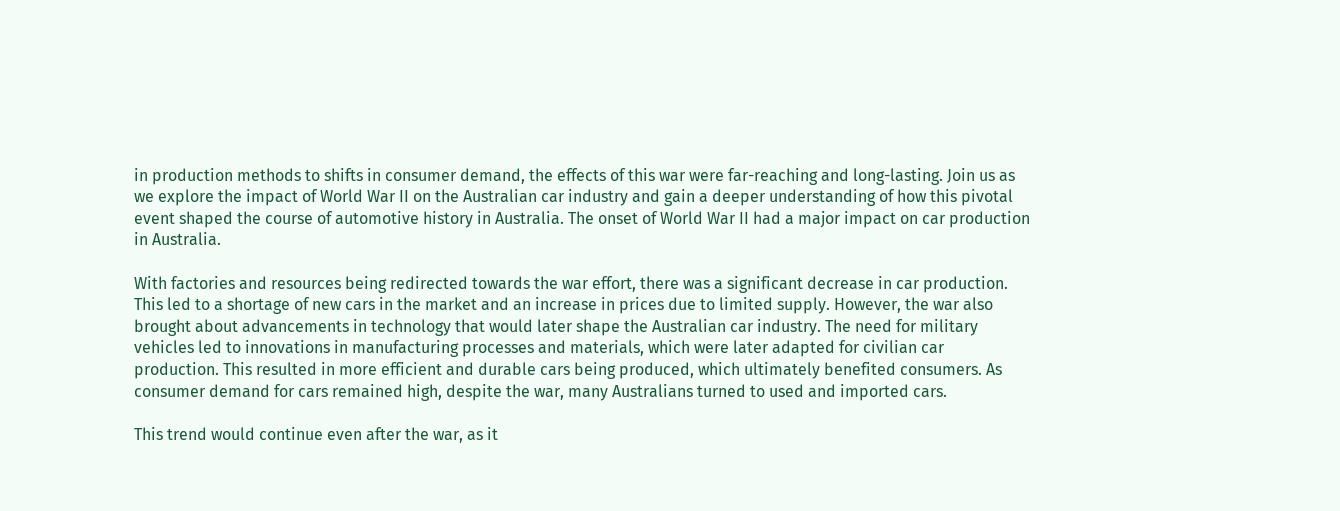in production methods to shifts in consumer demand, the effects of this war were far-reaching and long-lasting. Join us as we explore the impact of World War II on the Australian car industry and gain a deeper understanding of how this pivotal event shaped the course of automotive history in Australia. The onset of World War II had a major impact on car production in Australia.

With factories and resources being redirected towards the war effort, there was a significant decrease in car production. This led to a shortage of new cars in the market and an increase in prices due to limited supply. However, the war also brought about advancements in technology that would later shape the Australian car industry. The need for military vehicles led to innovations in manufacturing processes and materials, which were later adapted for civilian car production. This resulted in more efficient and durable cars being produced, which ultimately benefited consumers. As consumer demand for cars remained high, despite the war, many Australians turned to used and imported cars.

This trend would continue even after the war, as it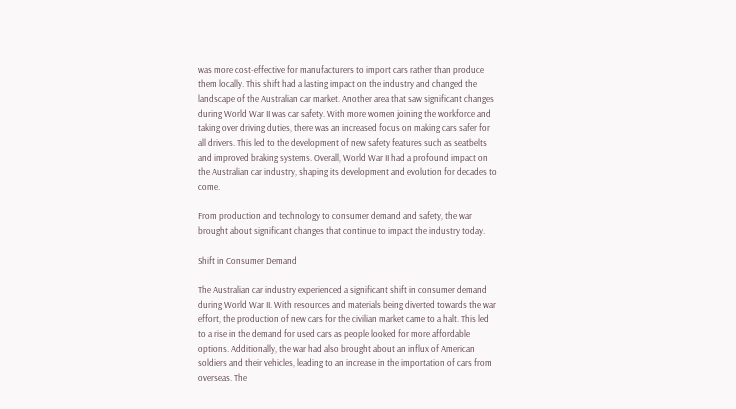was more cost-effective for manufacturers to import cars rather than produce them locally. This shift had a lasting impact on the industry and changed the landscape of the Australian car market. Another area that saw significant changes during World War II was car safety. With more women joining the workforce and taking over driving duties, there was an increased focus on making cars safer for all drivers. This led to the development of new safety features such as seatbelts and improved braking systems. Overall, World War II had a profound impact on the Australian car industry, shaping its development and evolution for decades to come.

From production and technology to consumer demand and safety, the war brought about significant changes that continue to impact the industry today.

Shift in Consumer Demand

The Australian car industry experienced a significant shift in consumer demand during World War II. With resources and materials being diverted towards the war effort, the production of new cars for the civilian market came to a halt. This led to a rise in the demand for used cars as people looked for more affordable options. Additionally, the war had also brought about an influx of American soldiers and their vehicles, leading to an increase in the importation of cars from overseas. The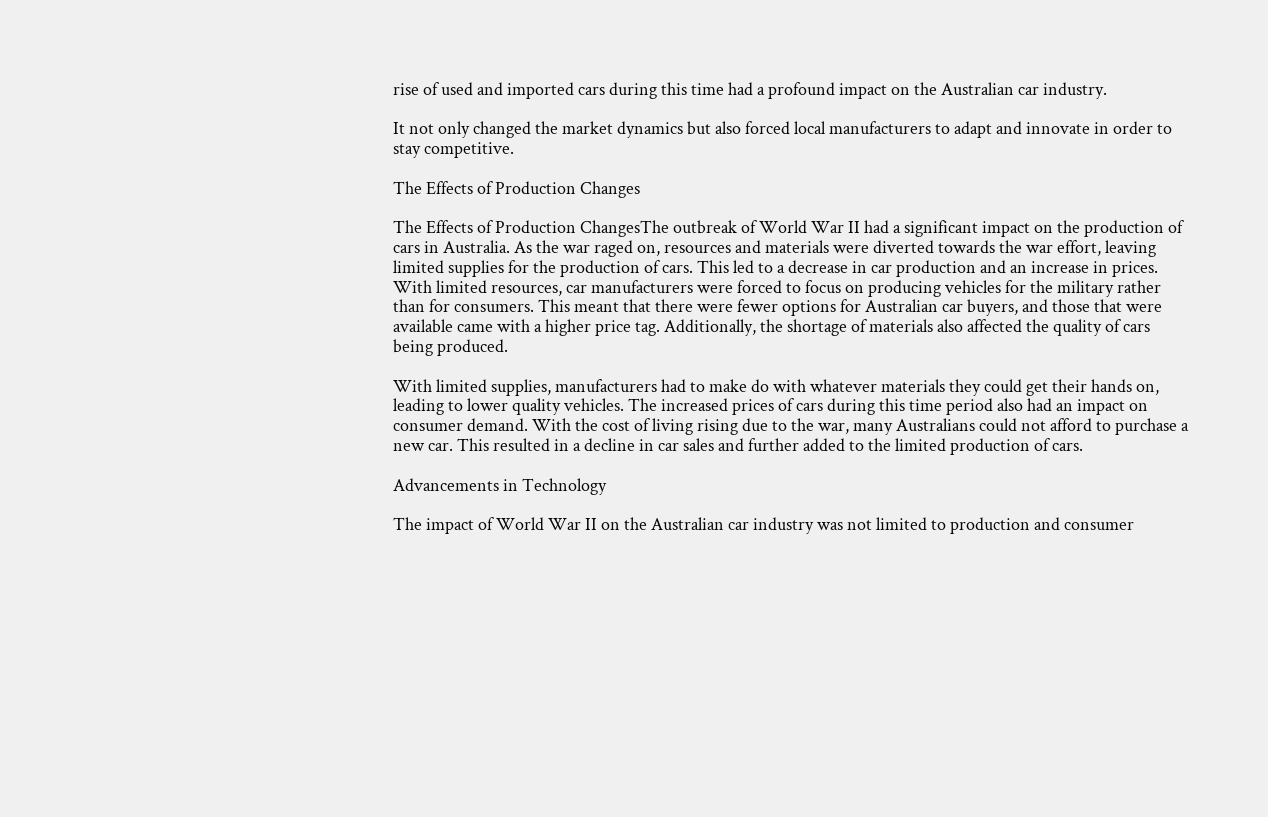rise of used and imported cars during this time had a profound impact on the Australian car industry.

It not only changed the market dynamics but also forced local manufacturers to adapt and innovate in order to stay competitive.

The Effects of Production Changes

The Effects of Production ChangesThe outbreak of World War II had a significant impact on the production of cars in Australia. As the war raged on, resources and materials were diverted towards the war effort, leaving limited supplies for the production of cars. This led to a decrease in car production and an increase in prices. With limited resources, car manufacturers were forced to focus on producing vehicles for the military rather than for consumers. This meant that there were fewer options for Australian car buyers, and those that were available came with a higher price tag. Additionally, the shortage of materials also affected the quality of cars being produced.

With limited supplies, manufacturers had to make do with whatever materials they could get their hands on, leading to lower quality vehicles. The increased prices of cars during this time period also had an impact on consumer demand. With the cost of living rising due to the war, many Australians could not afford to purchase a new car. This resulted in a decline in car sales and further added to the limited production of cars.

Advancements in Technology

The impact of World War II on the Australian car industry was not limited to production and consumer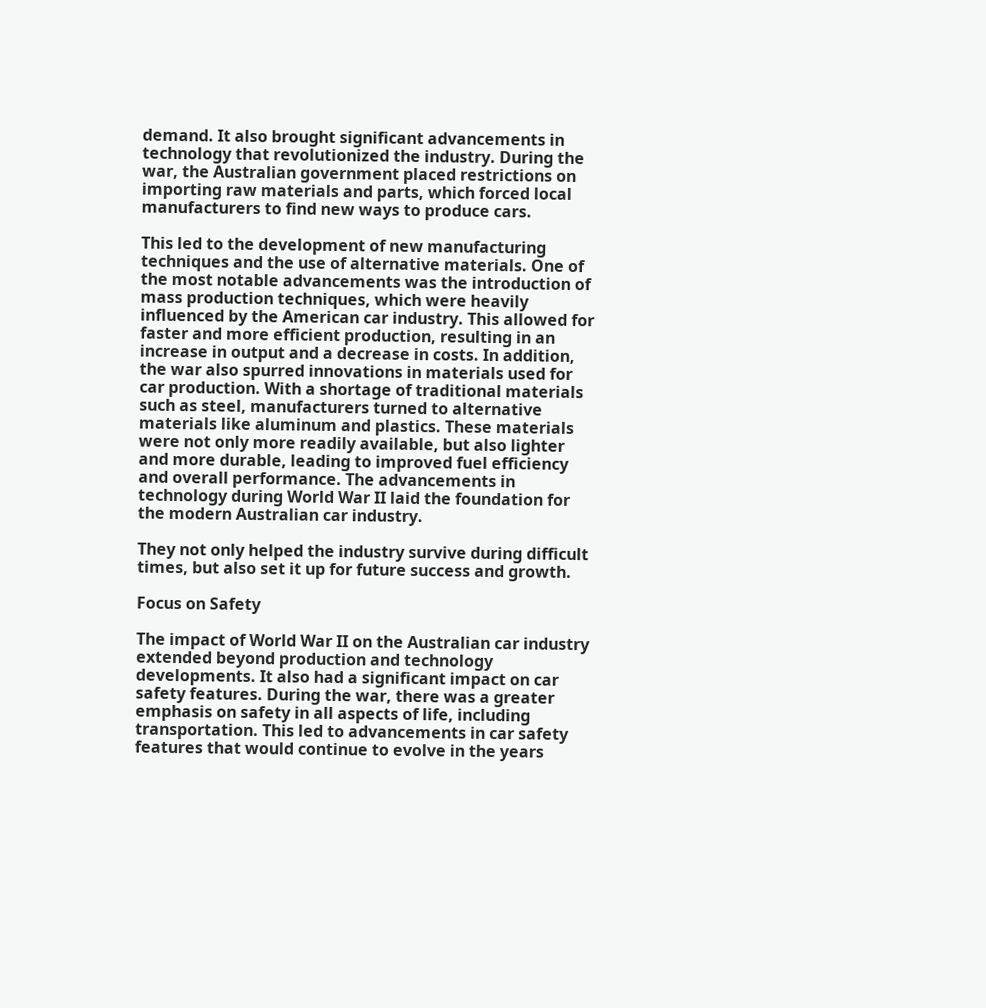demand. It also brought significant advancements in technology that revolutionized the industry. During the war, the Australian government placed restrictions on importing raw materials and parts, which forced local manufacturers to find new ways to produce cars.

This led to the development of new manufacturing techniques and the use of alternative materials. One of the most notable advancements was the introduction of mass production techniques, which were heavily influenced by the American car industry. This allowed for faster and more efficient production, resulting in an increase in output and a decrease in costs. In addition, the war also spurred innovations in materials used for car production. With a shortage of traditional materials such as steel, manufacturers turned to alternative materials like aluminum and plastics. These materials were not only more readily available, but also lighter and more durable, leading to improved fuel efficiency and overall performance. The advancements in technology during World War II laid the foundation for the modern Australian car industry.

They not only helped the industry survive during difficult times, but also set it up for future success and growth.

Focus on Safety

The impact of World War II on the Australian car industry extended beyond production and technology developments. It also had a significant impact on car safety features. During the war, there was a greater emphasis on safety in all aspects of life, including transportation. This led to advancements in car safety features that would continue to evolve in the years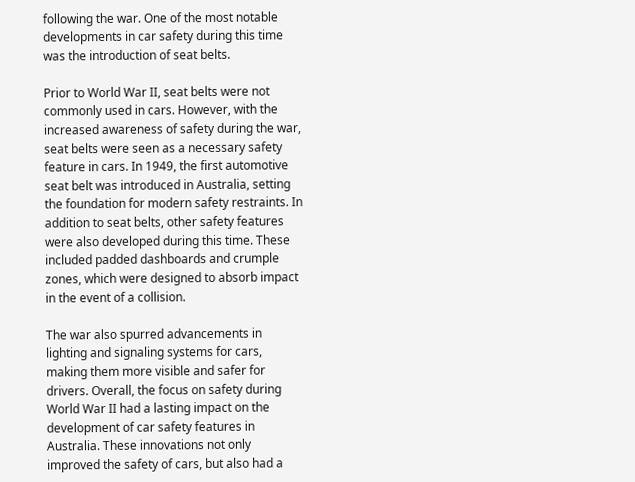following the war. One of the most notable developments in car safety during this time was the introduction of seat belts.

Prior to World War II, seat belts were not commonly used in cars. However, with the increased awareness of safety during the war, seat belts were seen as a necessary safety feature in cars. In 1949, the first automotive seat belt was introduced in Australia, setting the foundation for modern safety restraints. In addition to seat belts, other safety features were also developed during this time. These included padded dashboards and crumple zones, which were designed to absorb impact in the event of a collision.

The war also spurred advancements in lighting and signaling systems for cars, making them more visible and safer for drivers. Overall, the focus on safety during World War II had a lasting impact on the development of car safety features in Australia. These innovations not only improved the safety of cars, but also had a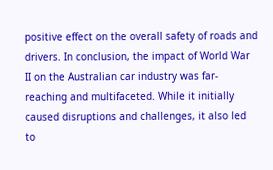positive effect on the overall safety of roads and drivers. In conclusion, the impact of World War II on the Australian car industry was far-reaching and multifaceted. While it initially caused disruptions and challenges, it also led to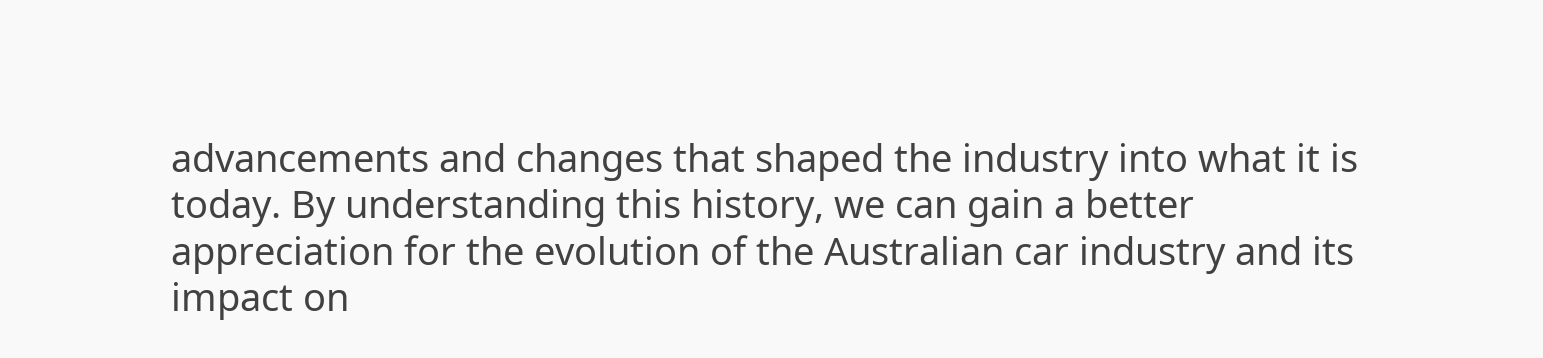advancements and changes that shaped the industry into what it is today. By understanding this history, we can gain a better appreciation for the evolution of the Australian car industry and its impact on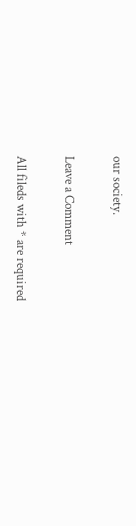our society.

Leave a Comment

All fileds with * are required